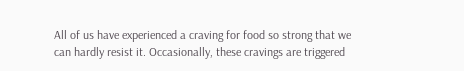All of us have experienced a craving for food so strong that we can hardly resist it. Occasionally, these cravings are triggered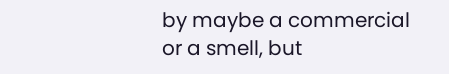by maybe a commercial or a smell, but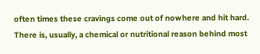often times these cravings come out of nowhere and hit hard. There is, usually, a chemical or nutritional reason behind most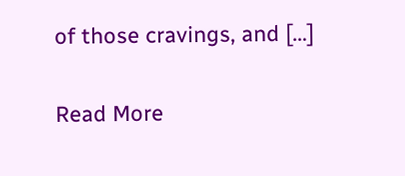of those cravings, and […]

Read More